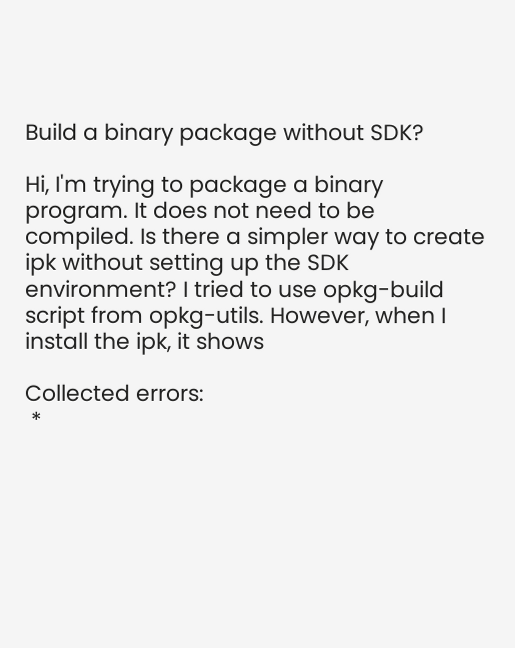Build a binary package without SDK?

Hi, I'm trying to package a binary program. It does not need to be compiled. Is there a simpler way to create ipk without setting up the SDK environment? I tried to use opkg-build script from opkg-utils. However, when I install the ipk, it shows

Collected errors:
 *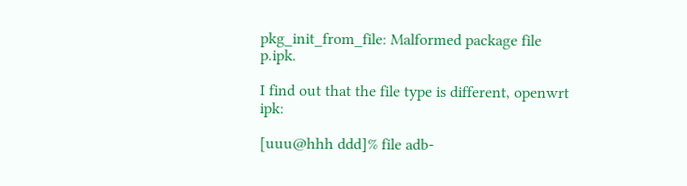pkg_init_from_file: Malformed package file p.ipk.

I find out that the file type is different, openwrt ipk:

[uuu@hhh ddd]% file adb-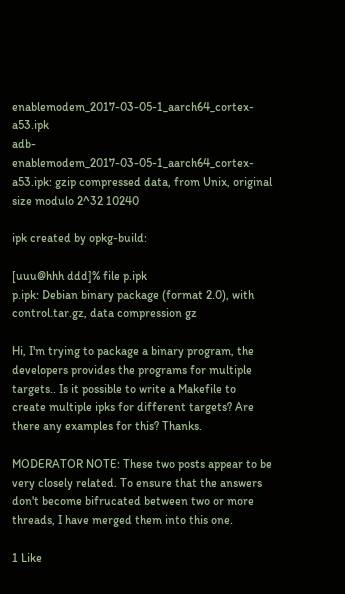enablemodem_2017-03-05-1_aarch64_cortex-a53.ipk
adb-enablemodem_2017-03-05-1_aarch64_cortex-a53.ipk: gzip compressed data, from Unix, original size modulo 2^32 10240

ipk created by opkg-build:

[uuu@hhh ddd]% file p.ipk
p.ipk: Debian binary package (format 2.0), with control.tar.gz, data compression gz

Hi, I'm trying to package a binary program, the developers provides the programs for multiple targets.. Is it possible to write a Makefile to create multiple ipks for different targets? Are there any examples for this? Thanks.

MODERATOR NOTE: These two posts appear to be very closely related. To ensure that the answers don't become bifrucated between two or more threads, I have merged them into this one.

1 Like